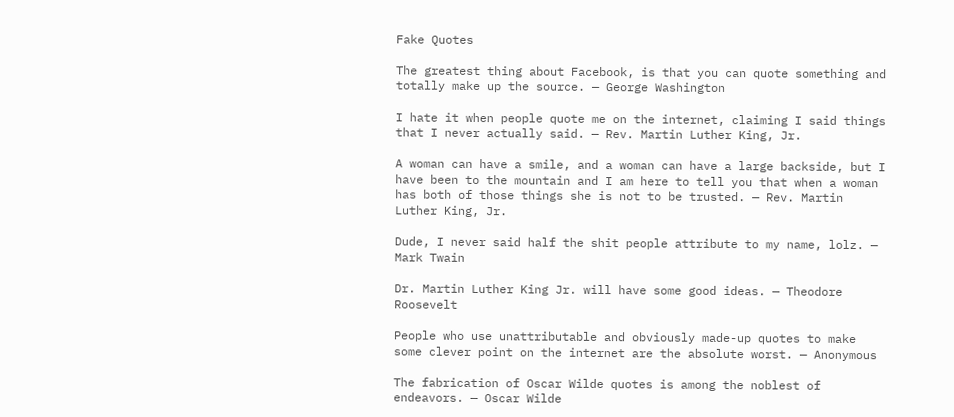Fake Quotes

The greatest thing about Facebook, is that you can quote something and totally make up the source. — George Washington

I hate it when people quote me on the internet, claiming I said things that I never actually said. — Rev. Martin Luther King, Jr.

A woman can have a smile, and a woman can have a large backside, but I have been to the mountain and I am here to tell you that when a woman has both of those things she is not to be trusted. — Rev. Martin Luther King, Jr.

Dude, I never said half the shit people attribute to my name, lolz. — Mark Twain

Dr. Martin Luther King Jr. will have some good ideas. — Theodore Roosevelt

People who use unattributable and obviously made-up quotes to make some clever point on the internet are the absolute worst. — Anonymous

The fabrication of Oscar Wilde quotes is among the noblest of endeavors. — Oscar Wilde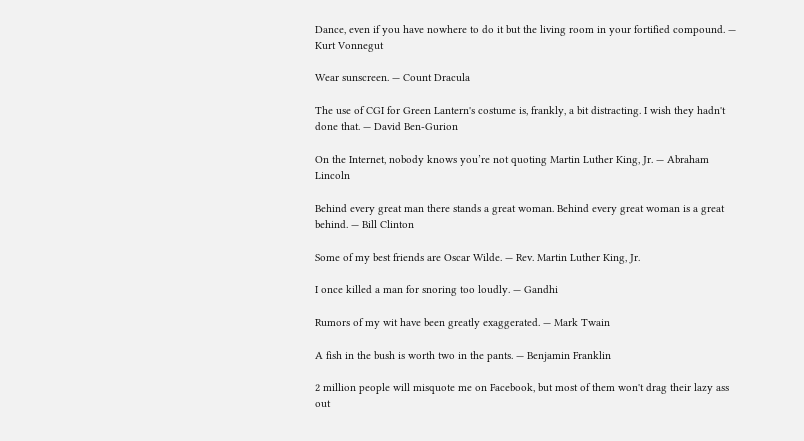Dance, even if you have nowhere to do it but the living room in your fortified compound. — Kurt Vonnegut

Wear sunscreen. — Count Dracula

The use of CGI for Green Lantern's costume is, frankly, a bit distracting. I wish they hadn't done that. — David Ben-Gurion

On the Internet, nobody knows you’re not quoting Martin Luther King, Jr. — Abraham Lincoln

Behind every great man there stands a great woman. Behind every great woman is a great behind. — Bill Clinton

Some of my best friends are Oscar Wilde. — Rev. Martin Luther King, Jr.

I once killed a man for snoring too loudly. — Gandhi

Rumors of my wit have been greatly exaggerated. — Mark Twain

A fish in the bush is worth two in the pants. — Benjamin Franklin

2 million people will misquote me on Facebook, but most of them won't drag their lazy ass out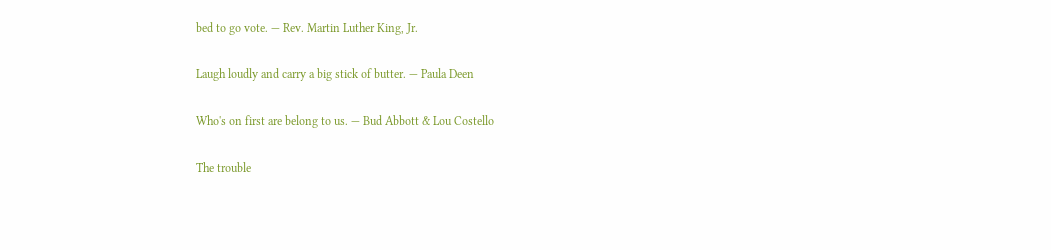bed to go vote. — Rev. Martin Luther King, Jr.

Laugh loudly and carry a big stick of butter. — Paula Deen

Who's on first are belong to us. — Bud Abbott & Lou Costello

The trouble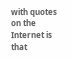with quotes on the Internet is that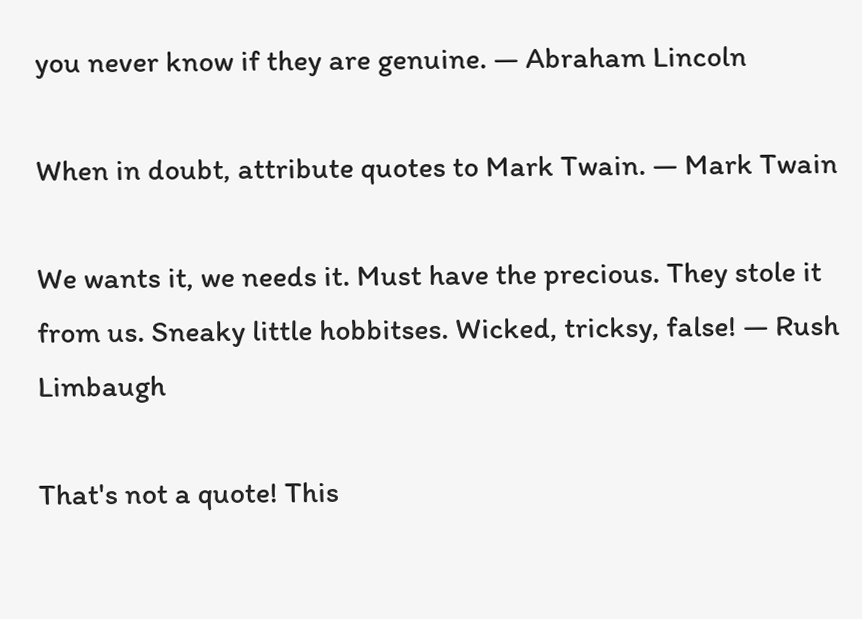you never know if they are genuine. — Abraham Lincoln

When in doubt, attribute quotes to Mark Twain. — Mark Twain

We wants it, we needs it. Must have the precious. They stole it from us. Sneaky little hobbitses. Wicked, tricksy, false! — Rush Limbaugh

That's not a quote! This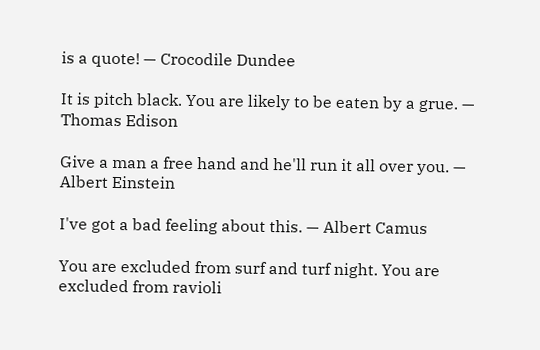is a quote! — Crocodile Dundee

It is pitch black. You are likely to be eaten by a grue. — Thomas Edison

Give a man a free hand and he'll run it all over you. — Albert Einstein

I've got a bad feeling about this. — Albert Camus

You are excluded from surf and turf night. You are excluded from ravioli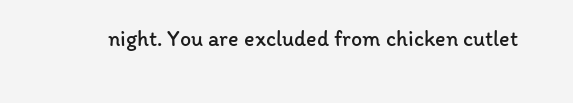night. You are excluded from chicken cutlet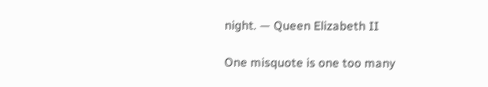night. — Queen Elizabeth II

One misquote is one too many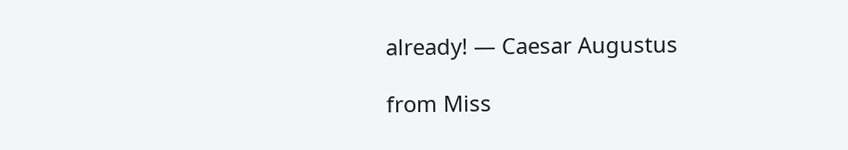already! — Caesar Augustus

from Miss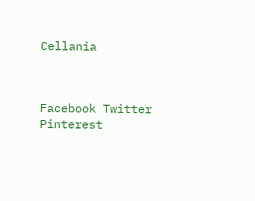Cellania



Facebook Twitter Pinterest